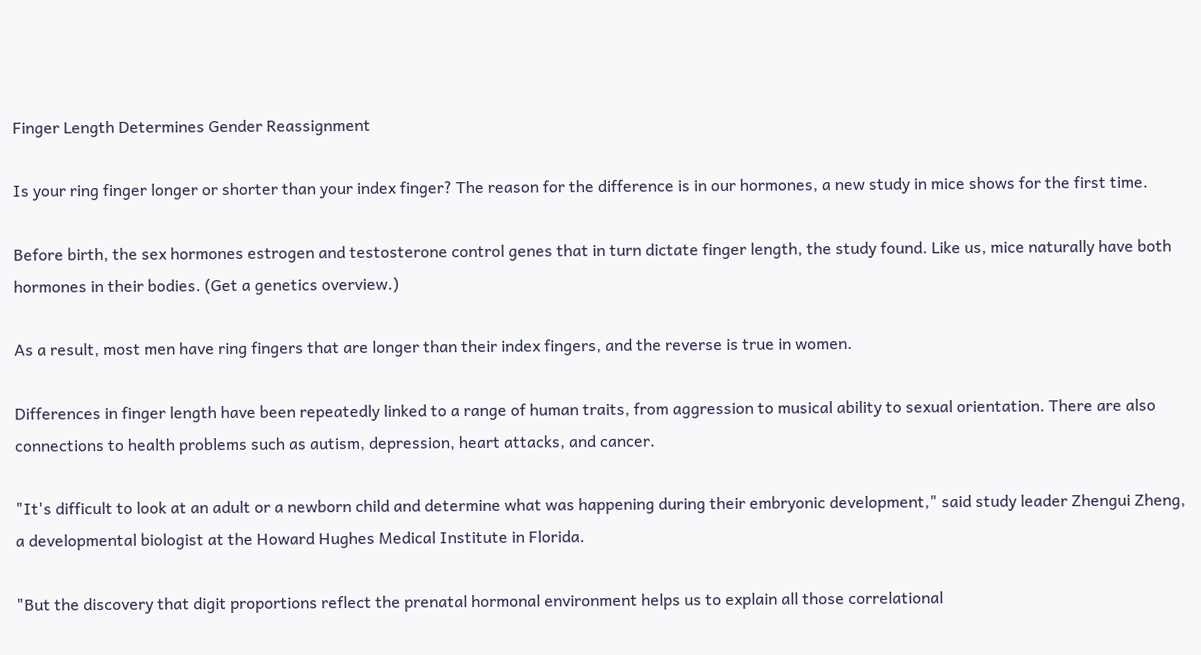Finger Length Determines Gender Reassignment

Is your ring finger longer or shorter than your index finger? The reason for the difference is in our hormones, a new study in mice shows for the first time.

Before birth, the sex hormones estrogen and testosterone control genes that in turn dictate finger length, the study found. Like us, mice naturally have both hormones in their bodies. (Get a genetics overview.)

As a result, most men have ring fingers that are longer than their index fingers, and the reverse is true in women.

Differences in finger length have been repeatedly linked to a range of human traits, from aggression to musical ability to sexual orientation. There are also connections to health problems such as autism, depression, heart attacks, and cancer.

"It's difficult to look at an adult or a newborn child and determine what was happening during their embryonic development," said study leader Zhengui Zheng, a developmental biologist at the Howard Hughes Medical Institute in Florida.

"But the discovery that digit proportions reflect the prenatal hormonal environment helps us to explain all those correlational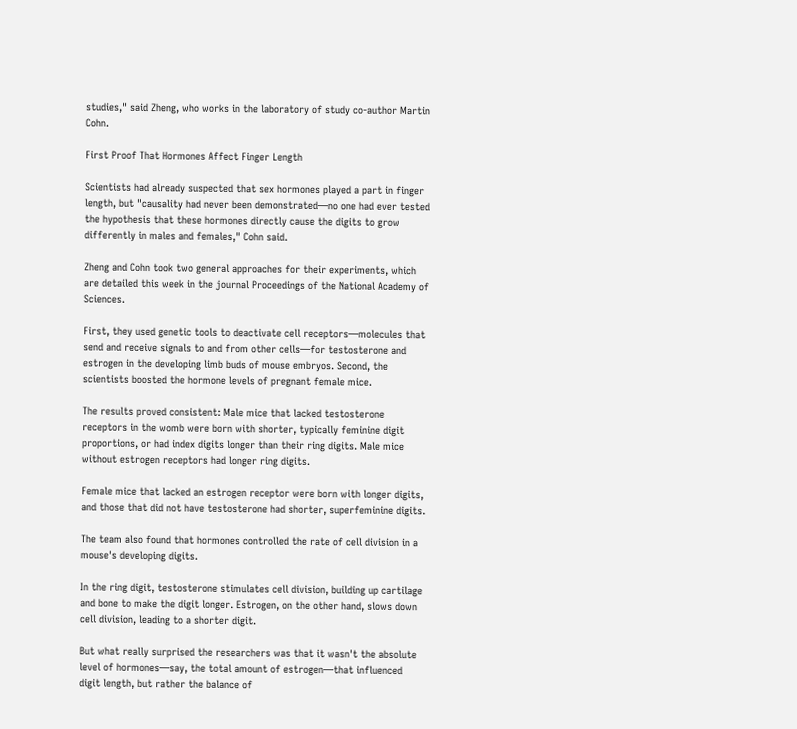studies," said Zheng, who works in the laboratory of study co-author Martin Cohn.

First Proof That Hormones Affect Finger Length

Scientists had already suspected that sex hormones played a part in finger length, but "causality had never been demonstrated—no one had ever tested the hypothesis that these hormones directly cause the digits to grow differently in males and females," Cohn said.

Zheng and Cohn took two general approaches for their experiments, which are detailed this week in the journal Proceedings of the National Academy of Sciences.

First, they used genetic tools to deactivate cell receptors—molecules that send and receive signals to and from other cells—for testosterone and estrogen in the developing limb buds of mouse embryos. Second, the scientists boosted the hormone levels of pregnant female mice.

The results proved consistent: Male mice that lacked testosterone receptors in the womb were born with shorter, typically feminine digit proportions, or had index digits longer than their ring digits. Male mice without estrogen receptors had longer ring digits.

Female mice that lacked an estrogen receptor were born with longer digits, and those that did not have testosterone had shorter, superfeminine digits.

The team also found that hormones controlled the rate of cell division in a mouse's developing digits.

In the ring digit, testosterone stimulates cell division, building up cartilage and bone to make the digit longer. Estrogen, on the other hand, slows down cell division, leading to a shorter digit.

But what really surprised the researchers was that it wasn't the absolute level of hormones—say, the total amount of estrogen—that influenced digit length, but rather the balance of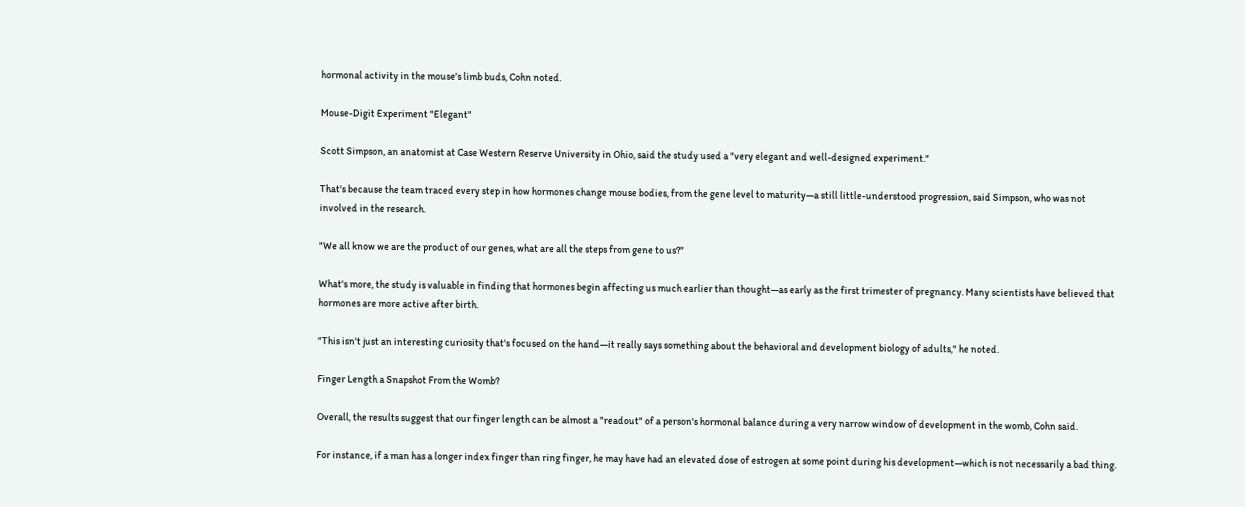hormonal activity in the mouse's limb buds, Cohn noted.

Mouse-Digit Experiment "Elegant"

Scott Simpson, an anatomist at Case Western Reserve University in Ohio, said the study used a "very elegant and well-designed experiment."

That's because the team traced every step in how hormones change mouse bodies, from the gene level to maturity—a still little-understood progression, said Simpson, who was not involved in the research.

"We all know we are the product of our genes, what are all the steps from gene to us?"

What's more, the study is valuable in finding that hormones begin affecting us much earlier than thought—as early as the first trimester of pregnancy. Many scientists have believed that hormones are more active after birth.

"This isn't just an interesting curiosity that's focused on the hand—it really says something about the behavioral and development biology of adults," he noted.

Finger Length a Snapshot From the Womb?

Overall, the results suggest that our finger length can be almost a "readout" of a person's hormonal balance during a very narrow window of development in the womb, Cohn said.

For instance, if a man has a longer index finger than ring finger, he may have had an elevated dose of estrogen at some point during his development—which is not necessarily a bad thing.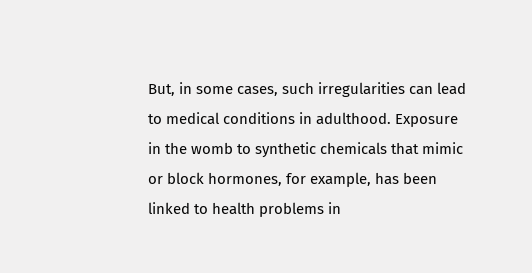But, in some cases, such irregularities can lead to medical conditions in adulthood. Exposure in the womb to synthetic chemicals that mimic or block hormones, for example, has been linked to health problems in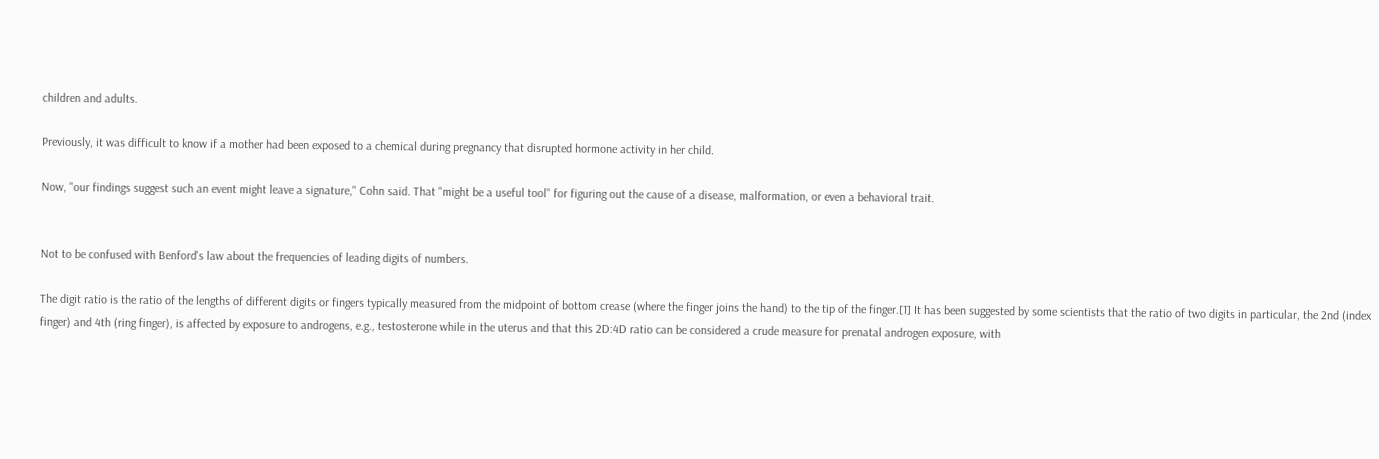children and adults.

Previously, it was difficult to know if a mother had been exposed to a chemical during pregnancy that disrupted hormone activity in her child.

Now, "our findings suggest such an event might leave a signature," Cohn said. That "might be a useful tool" for figuring out the cause of a disease, malformation, or even a behavioral trait.


Not to be confused with Benford's law about the frequencies of leading digits of numbers.

The digit ratio is the ratio of the lengths of different digits or fingers typically measured from the midpoint of bottom crease (where the finger joins the hand) to the tip of the finger.[1] It has been suggested by some scientists that the ratio of two digits in particular, the 2nd (index finger) and 4th (ring finger), is affected by exposure to androgens, e.g., testosterone while in the uterus and that this 2D:4D ratio can be considered a crude measure for prenatal androgen exposure, with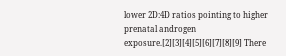lower 2D:4D ratios pointing to higher prenatal androgen exposure.[2][3][4][5][6][7][8][9] There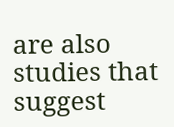are also studies that suggest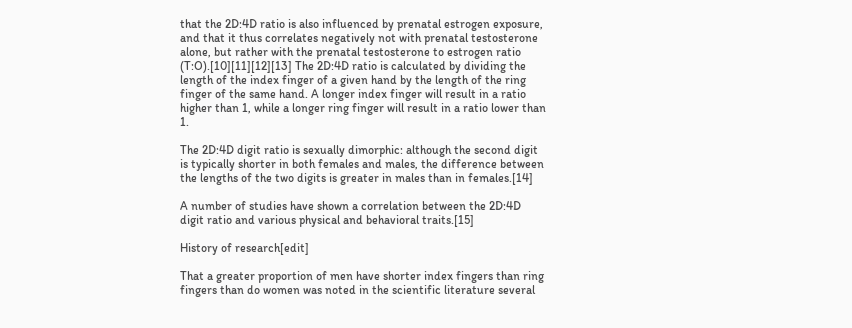that the 2D:4D ratio is also influenced by prenatal estrogen exposure, and that it thus correlates negatively not with prenatal testosterone alone, but rather with the prenatal testosterone to estrogen ratio (T:O).[10][11][12][13] The 2D:4D ratio is calculated by dividing the length of the index finger of a given hand by the length of the ring finger of the same hand. A longer index finger will result in a ratio higher than 1, while a longer ring finger will result in a ratio lower than 1.

The 2D:4D digit ratio is sexually dimorphic: although the second digit is typically shorter in both females and males, the difference between the lengths of the two digits is greater in males than in females.[14]

A number of studies have shown a correlation between the 2D:4D digit ratio and various physical and behavioral traits.[15]

History of research[edit]

That a greater proportion of men have shorter index fingers than ring fingers than do women was noted in the scientific literature several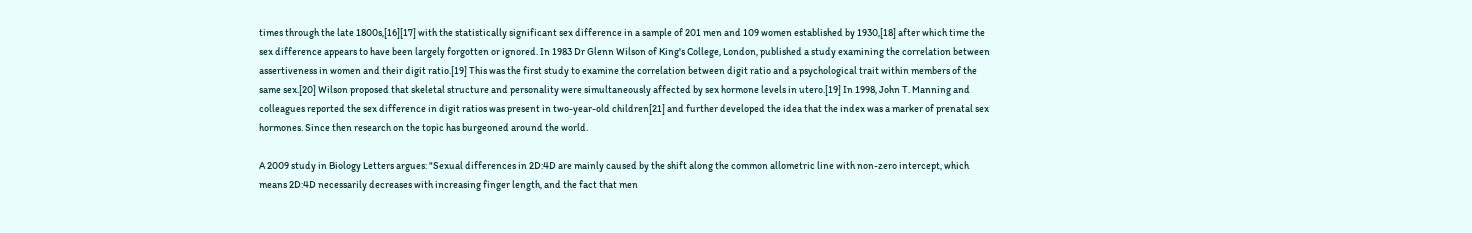times through the late 1800s,[16][17] with the statistically significant sex difference in a sample of 201 men and 109 women established by 1930,[18] after which time the sex difference appears to have been largely forgotten or ignored. In 1983 Dr Glenn Wilson of King's College, London, published a study examining the correlation between assertiveness in women and their digit ratio.[19] This was the first study to examine the correlation between digit ratio and a psychological trait within members of the same sex.[20] Wilson proposed that skeletal structure and personality were simultaneously affected by sex hormone levels in utero.[19] In 1998, John T. Manning and colleagues reported the sex difference in digit ratios was present in two-year-old children[21] and further developed the idea that the index was a marker of prenatal sex hormones. Since then research on the topic has burgeoned around the world.

A 2009 study in Biology Letters argues: "Sexual differences in 2D:4D are mainly caused by the shift along the common allometric line with non-zero intercept, which means 2D:4D necessarily decreases with increasing finger length, and the fact that men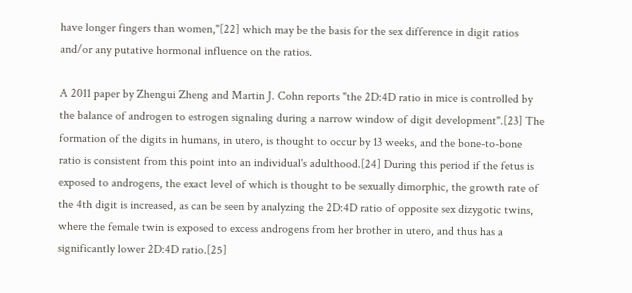have longer fingers than women,"[22] which may be the basis for the sex difference in digit ratios and/or any putative hormonal influence on the ratios.

A 2011 paper by Zhengui Zheng and Martin J. Cohn reports "the 2D:4D ratio in mice is controlled by the balance of androgen to estrogen signaling during a narrow window of digit development".[23] The formation of the digits in humans, in utero, is thought to occur by 13 weeks, and the bone-to-bone ratio is consistent from this point into an individual's adulthood.[24] During this period if the fetus is exposed to androgens, the exact level of which is thought to be sexually dimorphic, the growth rate of the 4th digit is increased, as can be seen by analyzing the 2D:4D ratio of opposite sex dizygotic twins, where the female twin is exposed to excess androgens from her brother in utero, and thus has a significantly lower 2D:4D ratio.[25]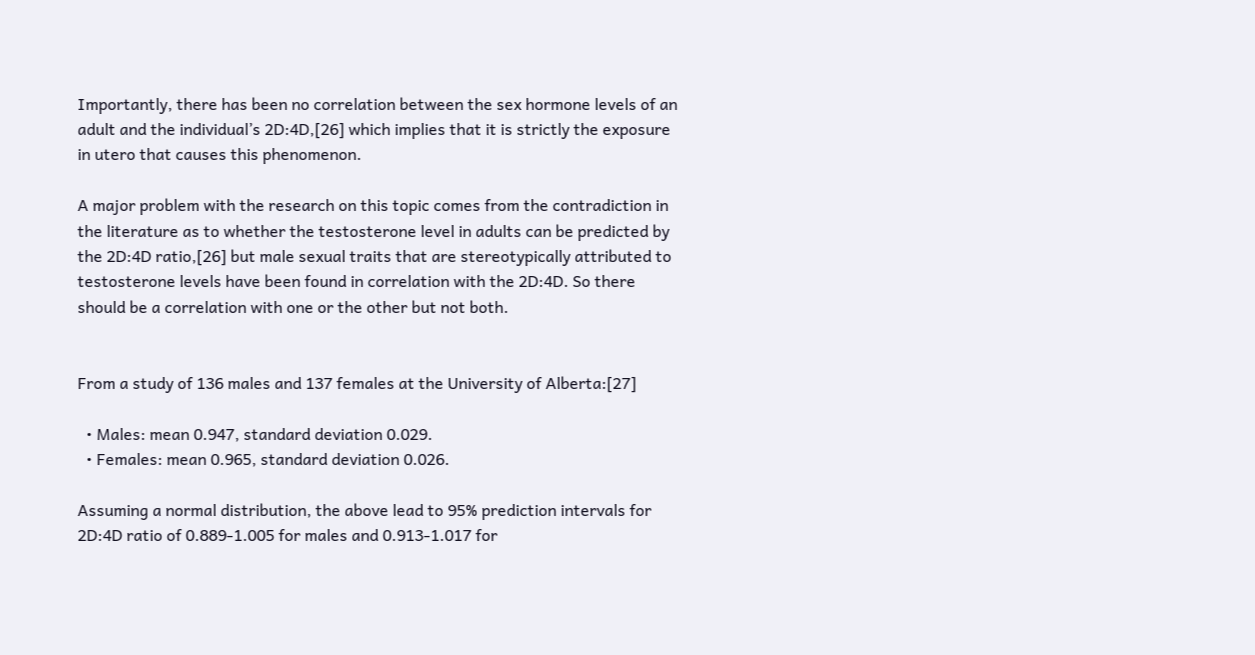Importantly, there has been no correlation between the sex hormone levels of an adult and the individual’s 2D:4D,[26] which implies that it is strictly the exposure in utero that causes this phenomenon.

A major problem with the research on this topic comes from the contradiction in the literature as to whether the testosterone level in adults can be predicted by the 2D:4D ratio,[26] but male sexual traits that are stereotypically attributed to testosterone levels have been found in correlation with the 2D:4D. So there should be a correlation with one or the other but not both.


From a study of 136 males and 137 females at the University of Alberta:[27]

  • Males: mean 0.947, standard deviation 0.029.
  • Females: mean 0.965, standard deviation 0.026.

Assuming a normal distribution, the above lead to 95% prediction intervals for 2D:4D ratio of 0.889-1.005 for males and 0.913-1.017 for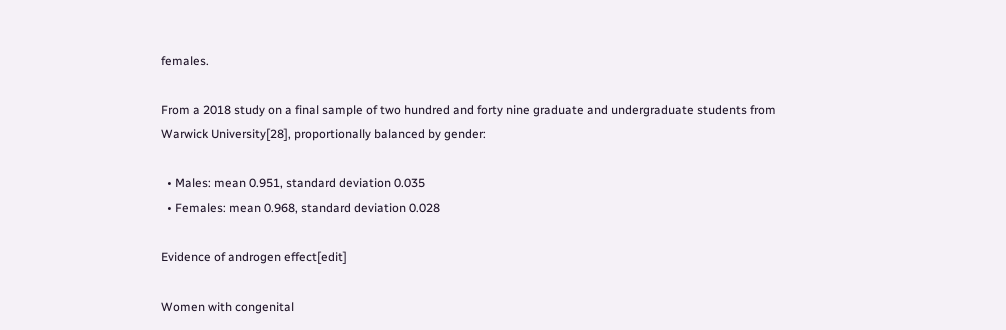females.

From a 2018 study on a final sample of two hundred and forty nine graduate and undergraduate students from Warwick University[28], proportionally balanced by gender:

  • Males: mean 0.951, standard deviation 0.035
  • Females: mean 0.968, standard deviation 0.028

Evidence of androgen effect[edit]

Women with congenital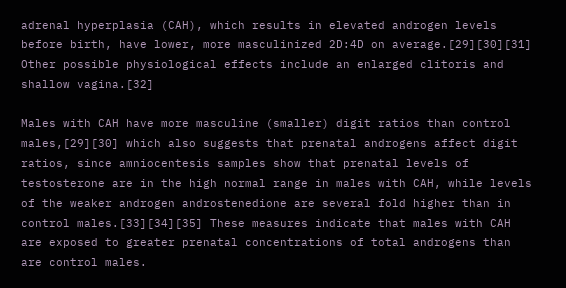adrenal hyperplasia (CAH), which results in elevated androgen levels before birth, have lower, more masculinized 2D:4D on average.[29][30][31] Other possible physiological effects include an enlarged clitoris and shallow vagina.[32]

Males with CAH have more masculine (smaller) digit ratios than control males,[29][30] which also suggests that prenatal androgens affect digit ratios, since amniocentesis samples show that prenatal levels of testosterone are in the high normal range in males with CAH, while levels of the weaker androgen androstenedione are several fold higher than in control males.[33][34][35] These measures indicate that males with CAH are exposed to greater prenatal concentrations of total androgens than are control males.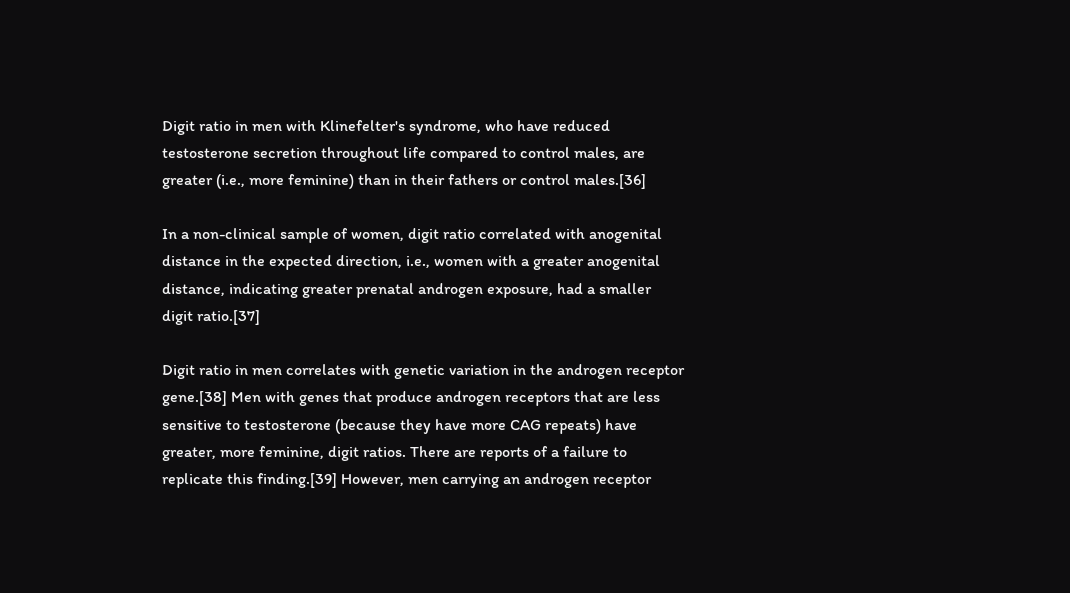Digit ratio in men with Klinefelter's syndrome, who have reduced testosterone secretion throughout life compared to control males, are greater (i.e., more feminine) than in their fathers or control males.[36]

In a non-clinical sample of women, digit ratio correlated with anogenital distance in the expected direction, i.e., women with a greater anogenital distance, indicating greater prenatal androgen exposure, had a smaller digit ratio.[37]

Digit ratio in men correlates with genetic variation in the androgen receptor gene.[38] Men with genes that produce androgen receptors that are less sensitive to testosterone (because they have more CAG repeats) have greater, more feminine, digit ratios. There are reports of a failure to replicate this finding.[39] However, men carrying an androgen receptor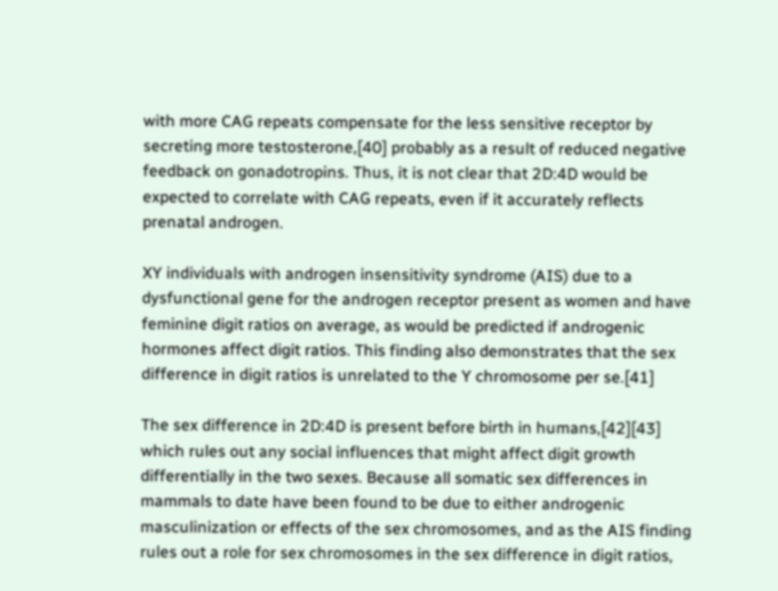with more CAG repeats compensate for the less sensitive receptor by secreting more testosterone,[40] probably as a result of reduced negative feedback on gonadotropins. Thus, it is not clear that 2D:4D would be expected to correlate with CAG repeats, even if it accurately reflects prenatal androgen.

XY individuals with androgen insensitivity syndrome (AIS) due to a dysfunctional gene for the androgen receptor present as women and have feminine digit ratios on average, as would be predicted if androgenic hormones affect digit ratios. This finding also demonstrates that the sex difference in digit ratios is unrelated to the Y chromosome per se.[41]

The sex difference in 2D:4D is present before birth in humans,[42][43] which rules out any social influences that might affect digit growth differentially in the two sexes. Because all somatic sex differences in mammals to date have been found to be due to either androgenic masculinization or effects of the sex chromosomes, and as the AIS finding rules out a role for sex chromosomes in the sex difference in digit ratios,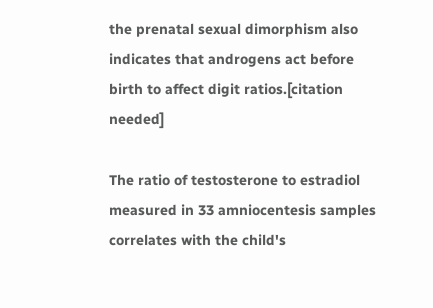the prenatal sexual dimorphism also indicates that androgens act before birth to affect digit ratios.[citation needed]

The ratio of testosterone to estradiol measured in 33 amniocentesis samples correlates with the child's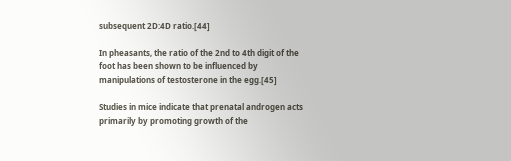subsequent 2D:4D ratio.[44]

In pheasants, the ratio of the 2nd to 4th digit of the foot has been shown to be influenced by manipulations of testosterone in the egg.[45]

Studies in mice indicate that prenatal androgen acts primarily by promoting growth of the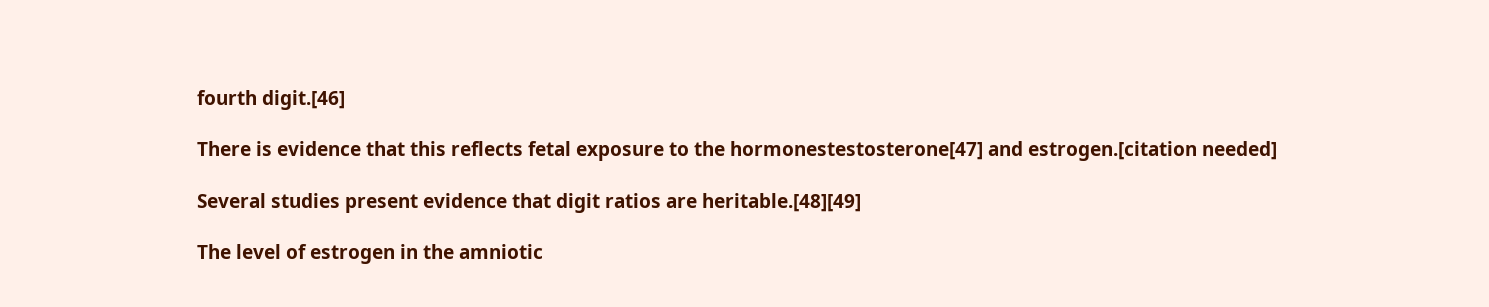fourth digit.[46]

There is evidence that this reflects fetal exposure to the hormonestestosterone[47] and estrogen.[citation needed]

Several studies present evidence that digit ratios are heritable.[48][49]

The level of estrogen in the amniotic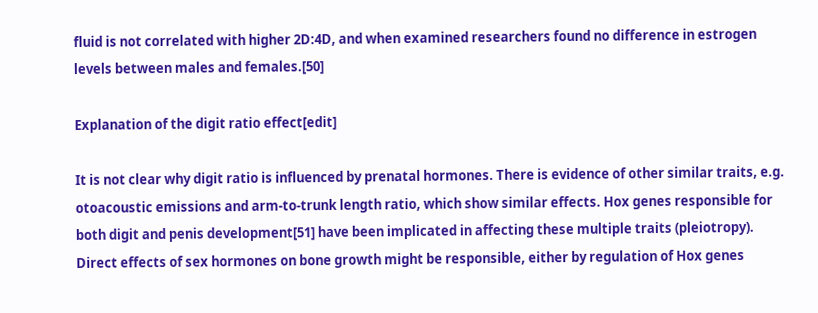fluid is not correlated with higher 2D:4D, and when examined researchers found no difference in estrogen levels between males and females.[50]

Explanation of the digit ratio effect[edit]

It is not clear why digit ratio is influenced by prenatal hormones. There is evidence of other similar traits, e.g. otoacoustic emissions and arm-to-trunk length ratio, which show similar effects. Hox genes responsible for both digit and penis development[51] have been implicated in affecting these multiple traits (pleiotropy). Direct effects of sex hormones on bone growth might be responsible, either by regulation of Hox genes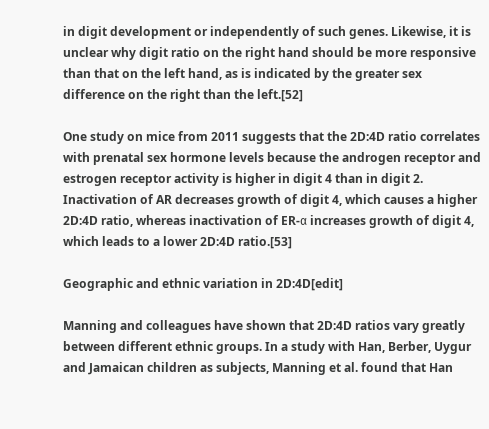in digit development or independently of such genes. Likewise, it is unclear why digit ratio on the right hand should be more responsive than that on the left hand, as is indicated by the greater sex difference on the right than the left.[52]

One study on mice from 2011 suggests that the 2D:4D ratio correlates with prenatal sex hormone levels because the androgen receptor and estrogen receptor activity is higher in digit 4 than in digit 2. Inactivation of AR decreases growth of digit 4, which causes a higher 2D:4D ratio, whereas inactivation of ER-α increases growth of digit 4, which leads to a lower 2D:4D ratio.[53]

Geographic and ethnic variation in 2D:4D[edit]

Manning and colleagues have shown that 2D:4D ratios vary greatly between different ethnic groups. In a study with Han, Berber, Uygur and Jamaican children as subjects, Manning et al. found that Han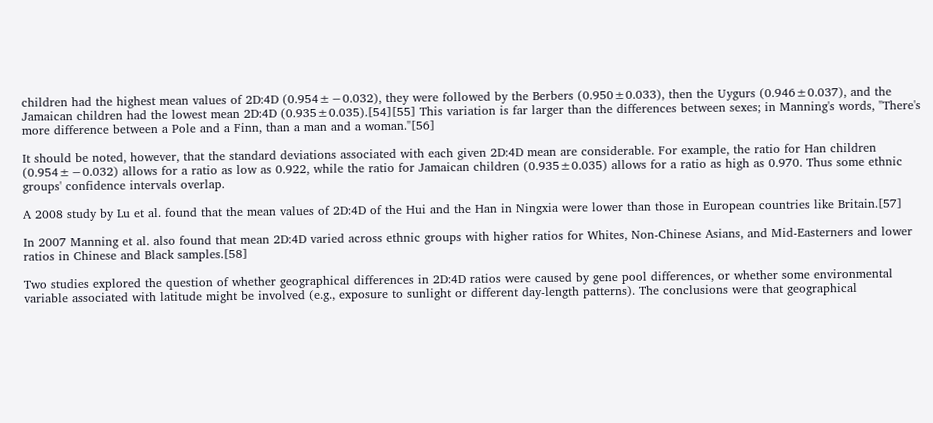children had the highest mean values of 2D:4D (0.954±−0.032), they were followed by the Berbers (0.950±0.033), then the Uygurs (0.946±0.037), and the Jamaican children had the lowest mean 2D:4D (0.935±0.035).[54][55] This variation is far larger than the differences between sexes; in Manning's words, "There's more difference between a Pole and a Finn, than a man and a woman."[56]

It should be noted, however, that the standard deviations associated with each given 2D:4D mean are considerable. For example, the ratio for Han children (0.954±−0.032) allows for a ratio as low as 0.922, while the ratio for Jamaican children (0.935±0.035) allows for a ratio as high as 0.970. Thus some ethnic groups' confidence intervals overlap.

A 2008 study by Lu et al. found that the mean values of 2D:4D of the Hui and the Han in Ningxia were lower than those in European countries like Britain.[57]

In 2007 Manning et al. also found that mean 2D:4D varied across ethnic groups with higher ratios for Whites, Non-Chinese Asians, and Mid-Easterners and lower ratios in Chinese and Black samples.[58]

Two studies explored the question of whether geographical differences in 2D:4D ratios were caused by gene pool differences, or whether some environmental variable associated with latitude might be involved (e.g., exposure to sunlight or different day-length patterns). The conclusions were that geographical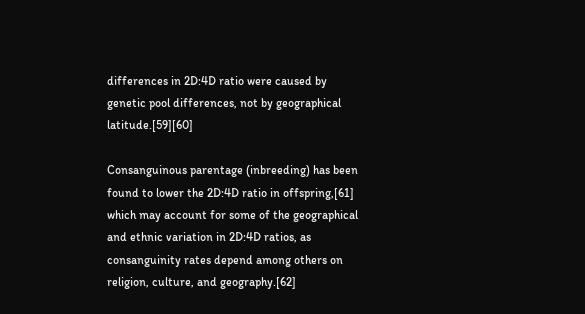differences in 2D:4D ratio were caused by genetic pool differences, not by geographical latitude.[59][60]

Consanguinous parentage (inbreeding) has been found to lower the 2D:4D ratio in offspring,[61] which may account for some of the geographical and ethnic variation in 2D:4D ratios, as consanguinity rates depend among others on religion, culture, and geography.[62]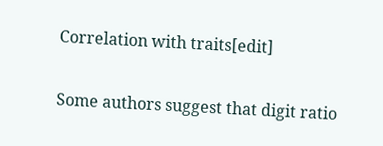Correlation with traits[edit]

Some authors suggest that digit ratio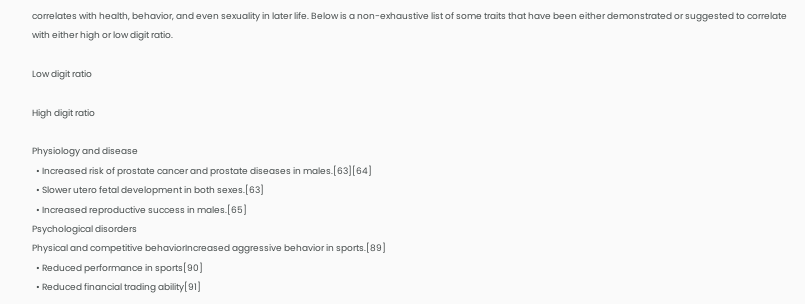correlates with health, behavior, and even sexuality in later life. Below is a non-exhaustive list of some traits that have been either demonstrated or suggested to correlate with either high or low digit ratio.

Low digit ratio

High digit ratio

Physiology and disease
  • Increased risk of prostate cancer and prostate diseases in males.[63][64]
  • Slower utero fetal development in both sexes.[63]
  • Increased reproductive success in males.[65]
Psychological disorders
Physical and competitive behaviorIncreased aggressive behavior in sports.[89]
  • Reduced performance in sports[90]
  • Reduced financial trading ability[91]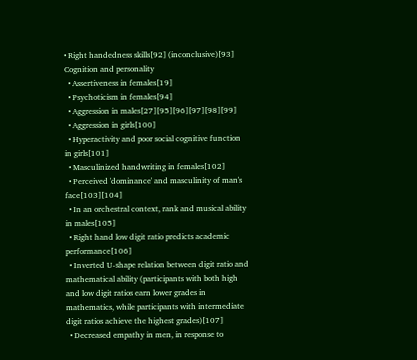• Right handedness skills[92] (inconclusive)[93]
Cognition and personality
  • Assertiveness in females[19]
  • Psychoticism in females[94]
  • Aggression in males[27][95][96][97][98][99]
  • Aggression in girls[100]
  • Hyperactivity and poor social cognitive function in girls[101]
  • Masculinized handwriting in females[102]
  • Perceived 'dominance' and masculinity of man's face[103][104]
  • In an orchestral context, rank and musical ability in males[105]
  • Right hand low digit ratio predicts academic performance[106]
  • Inverted U-shape relation between digit ratio and mathematical ability (participants with both high and low digit ratios earn lower grades in mathematics, while participants with intermediate digit ratios achieve the highest grades)[107]
  • Decreased empathy in men, in response to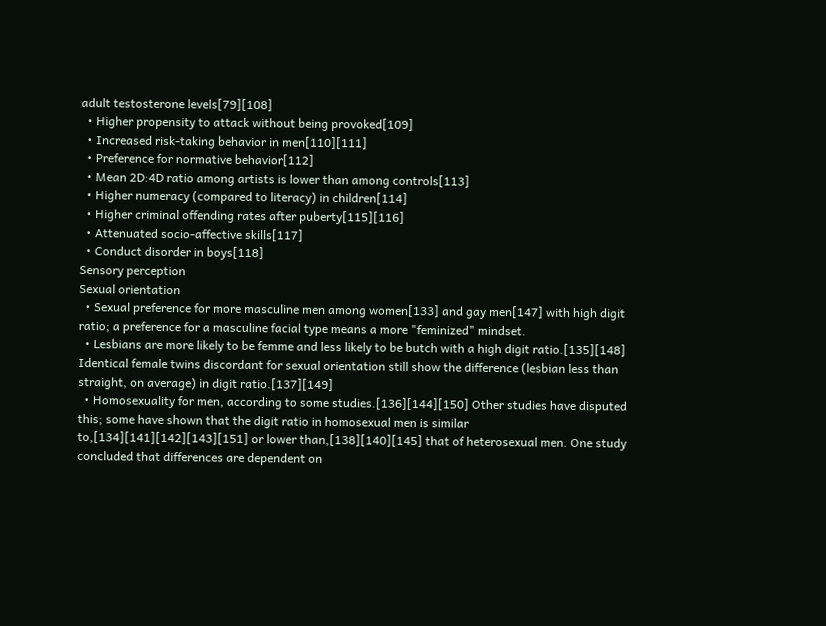adult testosterone levels[79][108]
  • Higher propensity to attack without being provoked[109]
  • Increased risk-taking behavior in men[110][111]
  • Preference for normative behavior[112]
  • Mean 2D:4D ratio among artists is lower than among controls[113]
  • Higher numeracy (compared to literacy) in children[114]
  • Higher criminal offending rates after puberty[115][116]
  • Attenuated socio-affective skills[117]
  • Conduct disorder in boys[118]
Sensory perception
Sexual orientation
  • Sexual preference for more masculine men among women[133] and gay men[147] with high digit ratio; a preference for a masculine facial type means a more "feminized" mindset.
  • Lesbians are more likely to be femme and less likely to be butch with a high digit ratio.[135][148] Identical female twins discordant for sexual orientation still show the difference (lesbian less than straight, on average) in digit ratio.[137][149]
  • Homosexuality for men, according to some studies.[136][144][150] Other studies have disputed this; some have shown that the digit ratio in homosexual men is similar to,[134][141][142][143][151] or lower than,[138][140][145] that of heterosexual men. One study concluded that differences are dependent on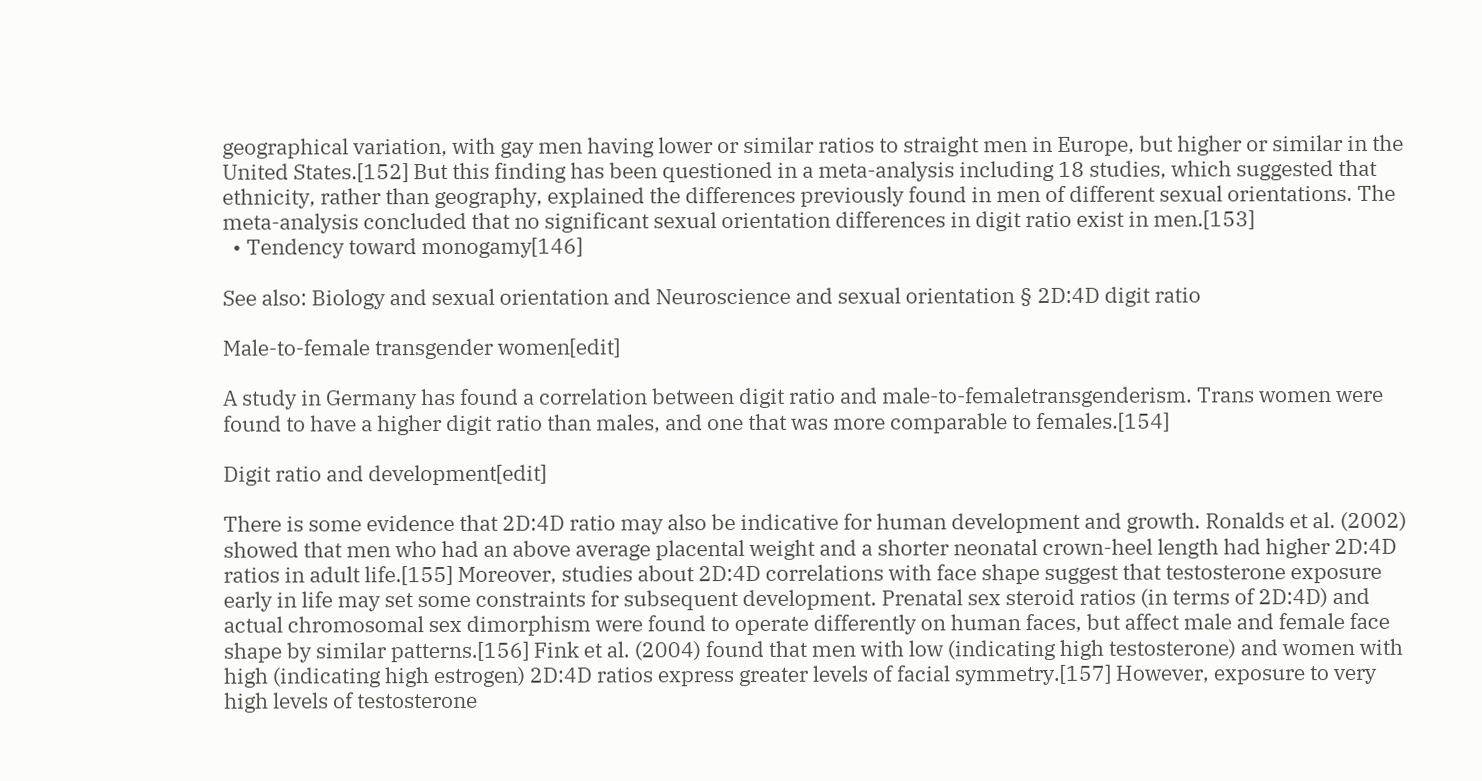geographical variation, with gay men having lower or similar ratios to straight men in Europe, but higher or similar in the United States.[152] But this finding has been questioned in a meta-analysis including 18 studies, which suggested that ethnicity, rather than geography, explained the differences previously found in men of different sexual orientations. The meta-analysis concluded that no significant sexual orientation differences in digit ratio exist in men.[153]
  • Tendency toward monogamy[146]

See also: Biology and sexual orientation and Neuroscience and sexual orientation § 2D:4D digit ratio

Male-to-female transgender women[edit]

A study in Germany has found a correlation between digit ratio and male-to-femaletransgenderism. Trans women were found to have a higher digit ratio than males, and one that was more comparable to females.[154]

Digit ratio and development[edit]

There is some evidence that 2D:4D ratio may also be indicative for human development and growth. Ronalds et al. (2002) showed that men who had an above average placental weight and a shorter neonatal crown-heel length had higher 2D:4D ratios in adult life.[155] Moreover, studies about 2D:4D correlations with face shape suggest that testosterone exposure early in life may set some constraints for subsequent development. Prenatal sex steroid ratios (in terms of 2D:4D) and actual chromosomal sex dimorphism were found to operate differently on human faces, but affect male and female face shape by similar patterns.[156] Fink et al. (2004) found that men with low (indicating high testosterone) and women with high (indicating high estrogen) 2D:4D ratios express greater levels of facial symmetry.[157] However, exposure to very high levels of testosterone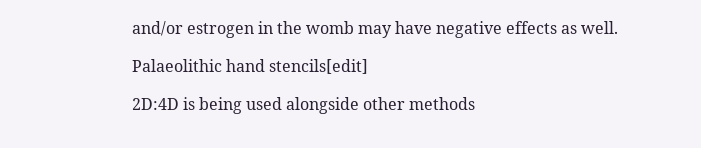and/or estrogen in the womb may have negative effects as well.

Palaeolithic hand stencils[edit]

2D:4D is being used alongside other methods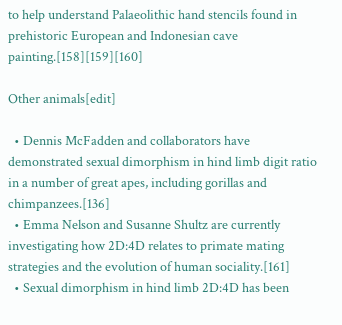to help understand Palaeolithic hand stencils found in prehistoric European and Indonesian cave painting.[158][159][160]

Other animals[edit]

  • Dennis McFadden and collaborators have demonstrated sexual dimorphism in hind limb digit ratio in a number of great apes, including gorillas and chimpanzees.[136]
  • Emma Nelson and Susanne Shultz are currently investigating how 2D:4D relates to primate mating strategies and the evolution of human sociality.[161]
  • Sexual dimorphism in hind limb 2D:4D has been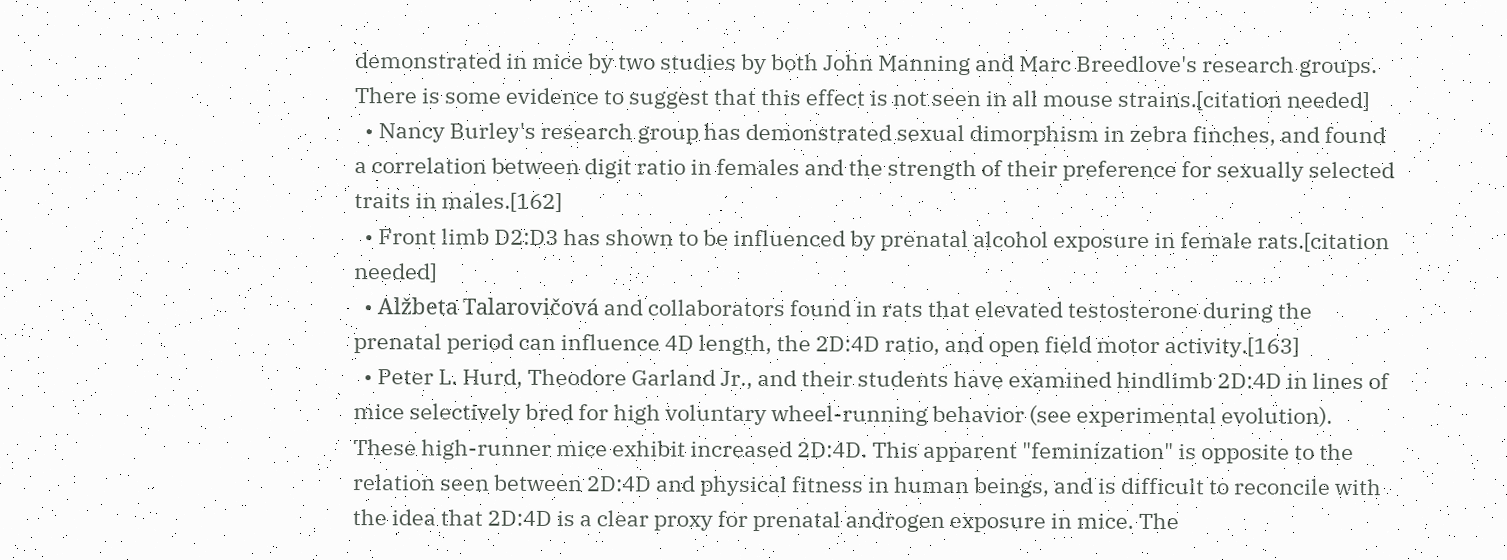demonstrated in mice by two studies by both John Manning and Marc Breedlove's research groups. There is some evidence to suggest that this effect is not seen in all mouse strains.[citation needed]
  • Nancy Burley's research group has demonstrated sexual dimorphism in zebra finches, and found a correlation between digit ratio in females and the strength of their preference for sexually selected traits in males.[162]
  • Front limb D2:D3 has shown to be influenced by prenatal alcohol exposure in female rats.[citation needed]
  • Alžbeta Talarovičová and collaborators found in rats that elevated testosterone during the prenatal period can influence 4D length, the 2D:4D ratio, and open field motor activity.[163]
  • Peter L. Hurd, Theodore Garland Jr., and their students have examined hindlimb 2D:4D in lines of mice selectively bred for high voluntary wheel-running behavior (see experimental evolution). These high-runner mice exhibit increased 2D:4D. This apparent "feminization" is opposite to the relation seen between 2D:4D and physical fitness in human beings, and is difficult to reconcile with the idea that 2D:4D is a clear proxy for prenatal androgen exposure in mice. The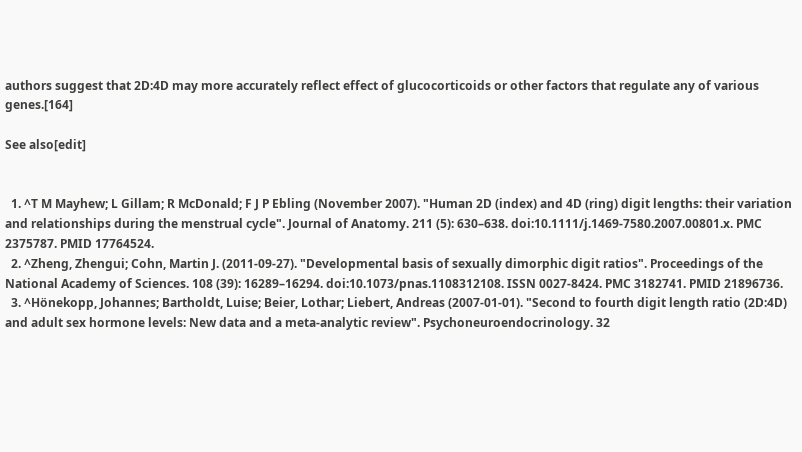authors suggest that 2D:4D may more accurately reflect effect of glucocorticoids or other factors that regulate any of various genes.[164]

See also[edit]


  1. ^T M Mayhew; L Gillam; R McDonald; F J P Ebling (November 2007). "Human 2D (index) and 4D (ring) digit lengths: their variation and relationships during the menstrual cycle". Journal of Anatomy. 211 (5): 630–638. doi:10.1111/j.1469-7580.2007.00801.x. PMC 2375787. PMID 17764524.
  2. ^Zheng, Zhengui; Cohn, Martin J. (2011-09-27). "Developmental basis of sexually dimorphic digit ratios". Proceedings of the National Academy of Sciences. 108 (39): 16289–16294. doi:10.1073/pnas.1108312108. ISSN 0027-8424. PMC 3182741. PMID 21896736.
  3. ^Hönekopp, Johannes; Bartholdt, Luise; Beier, Lothar; Liebert, Andreas (2007-01-01). "Second to fourth digit length ratio (2D:4D) and adult sex hormone levels: New data and a meta-analytic review". Psychoneuroendocrinology. 32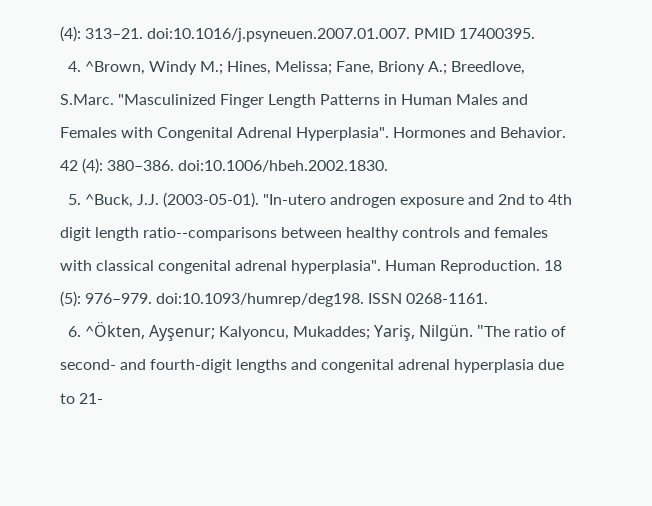(4): 313–21. doi:10.1016/j.psyneuen.2007.01.007. PMID 17400395.
  4. ^Brown, Windy M.; Hines, Melissa; Fane, Briony A.; Breedlove, S.Marc. "Masculinized Finger Length Patterns in Human Males and Females with Congenital Adrenal Hyperplasia". Hormones and Behavior. 42 (4): 380–386. doi:10.1006/hbeh.2002.1830.
  5. ^Buck, J.J. (2003-05-01). "In-utero androgen exposure and 2nd to 4th digit length ratio--comparisons between healthy controls and females with classical congenital adrenal hyperplasia". Human Reproduction. 18 (5): 976–979. doi:10.1093/humrep/deg198. ISSN 0268-1161.
  6. ^Ökten, Ayşenur; Kalyoncu, Mukaddes; Yariş, Nilgün. "The ratio of second- and fourth-digit lengths and congenital adrenal hyperplasia due to 21-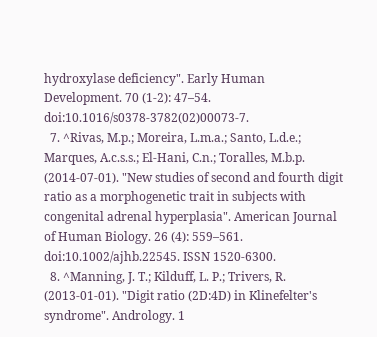hydroxylase deficiency". Early Human Development. 70 (1-2): 47–54. doi:10.1016/s0378-3782(02)00073-7.
  7. ^Rivas, M.p.; Moreira, L.m.a.; Santo, L.d.e.; Marques, A.c.s.s.; El-Hani, C.n.; Toralles, M.b.p. (2014-07-01). "New studies of second and fourth digit ratio as a morphogenetic trait in subjects with congenital adrenal hyperplasia". American Journal of Human Biology. 26 (4): 559–561. doi:10.1002/ajhb.22545. ISSN 1520-6300.
  8. ^Manning, J. T.; Kilduff, L. P.; Trivers, R. (2013-01-01). "Digit ratio (2D:4D) in Klinefelter's syndrome". Andrology. 1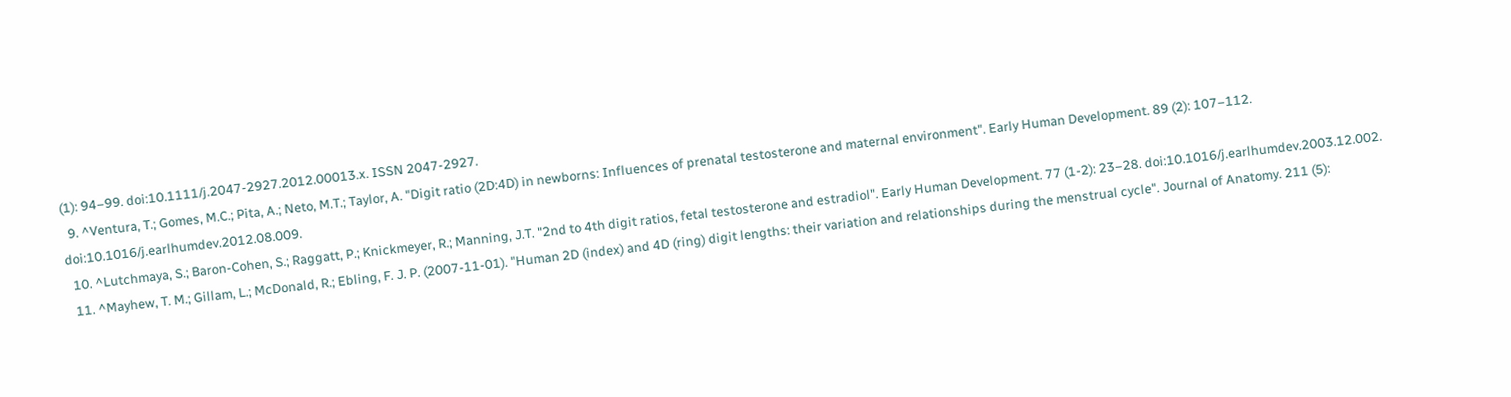(1): 94–99. doi:10.1111/j.2047-2927.2012.00013.x. ISSN 2047-2927.
  9. ^Ventura, T.; Gomes, M.C.; Pita, A.; Neto, M.T.; Taylor, A. "Digit ratio (2D:4D) in newborns: Influences of prenatal testosterone and maternal environment". Early Human Development. 89 (2): 107–112. doi:10.1016/j.earlhumdev.2012.08.009.
  10. ^Lutchmaya, S.; Baron-Cohen, S.; Raggatt, P.; Knickmeyer, R.; Manning, J.T. "2nd to 4th digit ratios, fetal testosterone and estradiol". Early Human Development. 77 (1-2): 23–28. doi:10.1016/j.earlhumdev.2003.12.002.
  11. ^Mayhew, T. M.; Gillam, L.; McDonald, R.; Ebling, F. J. P. (2007-11-01). "Human 2D (index) and 4D (ring) digit lengths: their variation and relationships during the menstrual cycle". Journal of Anatomy. 211 (5):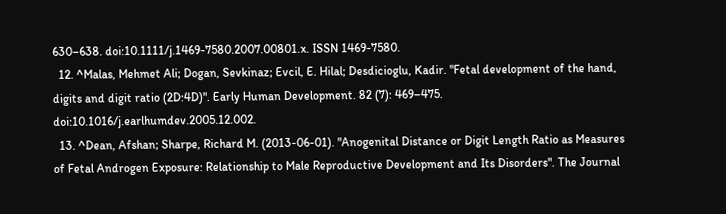630–638. doi:10.1111/j.1469-7580.2007.00801.x. ISSN 1469-7580.
  12. ^Malas, Mehmet Ali; Dogan, Sevkinaz; Evcil, E. Hilal; Desdicioglu, Kadir. "Fetal development of the hand, digits and digit ratio (2D:4D)". Early Human Development. 82 (7): 469–475. doi:10.1016/j.earlhumdev.2005.12.002.
  13. ^Dean, Afshan; Sharpe, Richard M. (2013-06-01). "Anogenital Distance or Digit Length Ratio as Measures of Fetal Androgen Exposure: Relationship to Male Reproductive Development and Its Disorders". The Journal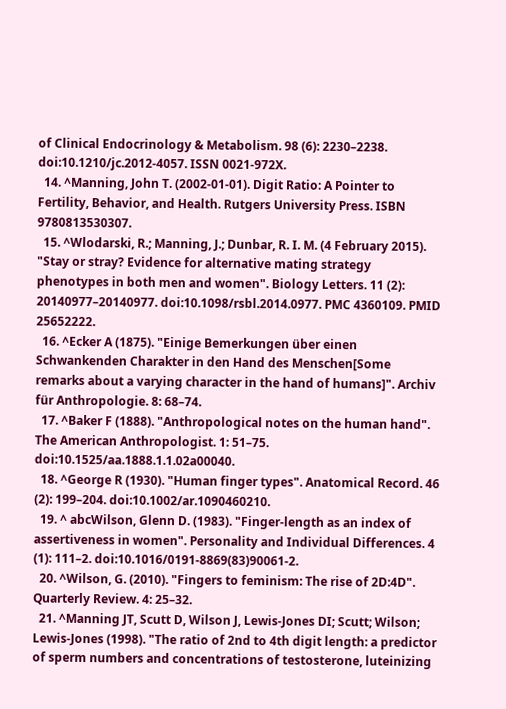of Clinical Endocrinology & Metabolism. 98 (6): 2230–2238. doi:10.1210/jc.2012-4057. ISSN 0021-972X.
  14. ^Manning, John T. (2002-01-01). Digit Ratio: A Pointer to Fertility, Behavior, and Health. Rutgers University Press. ISBN 9780813530307.
  15. ^Wlodarski, R.; Manning, J.; Dunbar, R. I. M. (4 February 2015). "Stay or stray? Evidence for alternative mating strategy phenotypes in both men and women". Biology Letters. 11 (2): 20140977–20140977. doi:10.1098/rsbl.2014.0977. PMC 4360109. PMID 25652222.
  16. ^Ecker A (1875). "Einige Bemerkungen über einen Schwankenden Charakter in den Hand des Menschen[Some remarks about a varying character in the hand of humans]". Archiv für Anthropologie. 8: 68–74.
  17. ^Baker F (1888). "Anthropological notes on the human hand". The American Anthropologist. 1: 51–75. doi:10.1525/aa.1888.1.1.02a00040.
  18. ^George R (1930). "Human finger types". Anatomical Record. 46 (2): 199–204. doi:10.1002/ar.1090460210.
  19. ^ abcWilson, Glenn D. (1983). "Finger-length as an index of assertiveness in women". Personality and Individual Differences. 4 (1): 111–2. doi:10.1016/0191-8869(83)90061-2.
  20. ^Wilson, G. (2010). "Fingers to feminism: The rise of 2D:4D". Quarterly Review. 4: 25–32.
  21. ^Manning JT, Scutt D, Wilson J, Lewis-Jones DI; Scutt; Wilson; Lewis-Jones (1998). "The ratio of 2nd to 4th digit length: a predictor of sperm numbers and concentrations of testosterone, luteinizing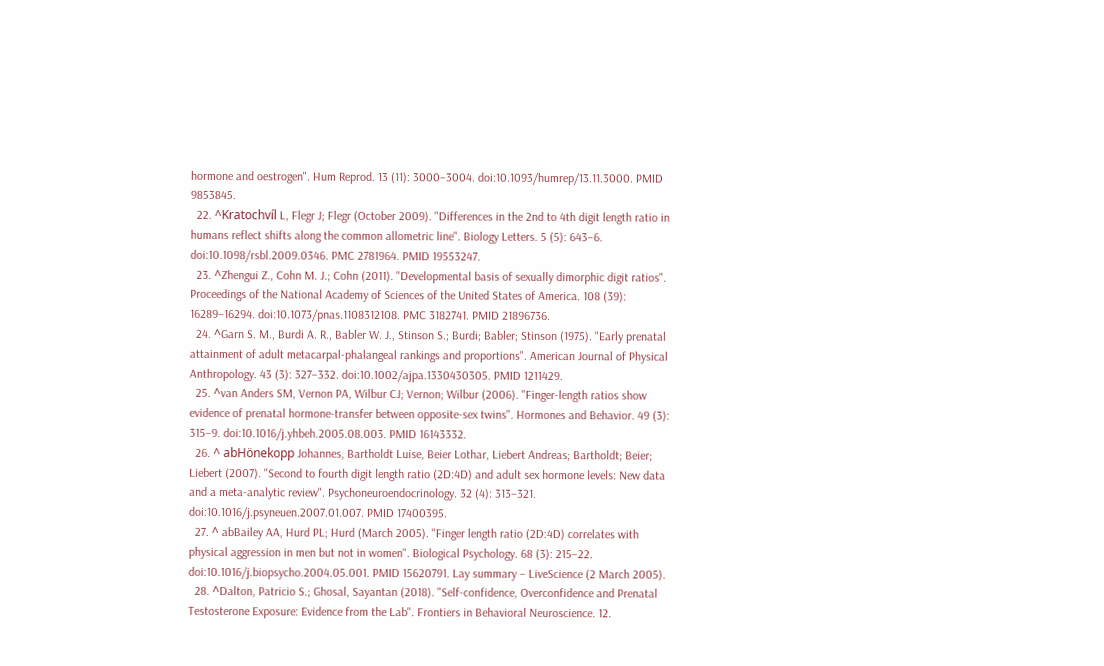hormone and oestrogen". Hum Reprod. 13 (11): 3000–3004. doi:10.1093/humrep/13.11.3000. PMID 9853845.
  22. ^Kratochvíl L, Flegr J; Flegr (October 2009). "Differences in the 2nd to 4th digit length ratio in humans reflect shifts along the common allometric line". Biology Letters. 5 (5): 643–6. doi:10.1098/rsbl.2009.0346. PMC 2781964. PMID 19553247.
  23. ^Zhengui Z., Cohn M. J.; Cohn (2011). "Developmental basis of sexually dimorphic digit ratios". Proceedings of the National Academy of Sciences of the United States of America. 108 (39): 16289–16294. doi:10.1073/pnas.1108312108. PMC 3182741. PMID 21896736.
  24. ^Garn S. M., Burdi A. R., Babler W. J., Stinson S.; Burdi; Babler; Stinson (1975). "Early prenatal attainment of adult metacarpal-phalangeal rankings and proportions". American Journal of Physical Anthropology. 43 (3): 327–332. doi:10.1002/ajpa.1330430305. PMID 1211429.
  25. ^van Anders SM, Vernon PA, Wilbur CJ; Vernon; Wilbur (2006). "Finger-length ratios show evidence of prenatal hormone-transfer between opposite-sex twins". Hormones and Behavior. 49 (3): 315–9. doi:10.1016/j.yhbeh.2005.08.003. PMID 16143332.
  26. ^ abHönekopp Johannes, Bartholdt Luise, Beier Lothar, Liebert Andreas; Bartholdt; Beier; Liebert (2007). "Second to fourth digit length ratio (2D:4D) and adult sex hormone levels: New data and a meta-analytic review". Psychoneuroendocrinology. 32 (4): 313–321. doi:10.1016/j.psyneuen.2007.01.007. PMID 17400395.
  27. ^ abBailey AA, Hurd PL; Hurd (March 2005). "Finger length ratio (2D:4D) correlates with physical aggression in men but not in women". Biological Psychology. 68 (3): 215–22. doi:10.1016/j.biopsycho.2004.05.001. PMID 15620791. Lay summary – LiveScience (2 March 2005).
  28. ^Dalton, Patricio S.; Ghosal, Sayantan (2018). "Self-confidence, Overconfidence and Prenatal Testosterone Exposure: Evidence from the Lab". Frontiers in Behavioral Neuroscience. 12.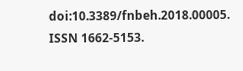doi:10.3389/fnbeh.2018.00005. ISSN 1662-5153.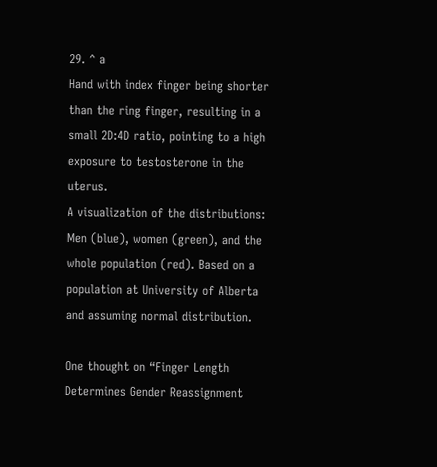29. ^ a
Hand with index finger being shorter than the ring finger, resulting in a small 2D:4D ratio, pointing to a high exposure to testosterone in the uterus.
A visualization of the distributions: Men (blue), women (green), and the whole population (red). Based on a population at University of Alberta and assuming normal distribution.

One thought on “Finger Length Determines Gender Reassignment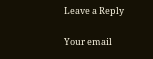Leave a Reply

Your email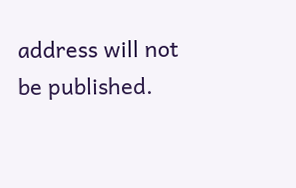address will not be published.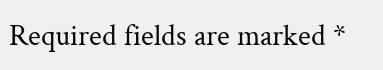Required fields are marked *